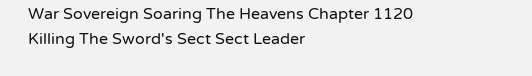War Sovereign Soaring The Heavens Chapter 1120 Killing The Sword's Sect Sect Leader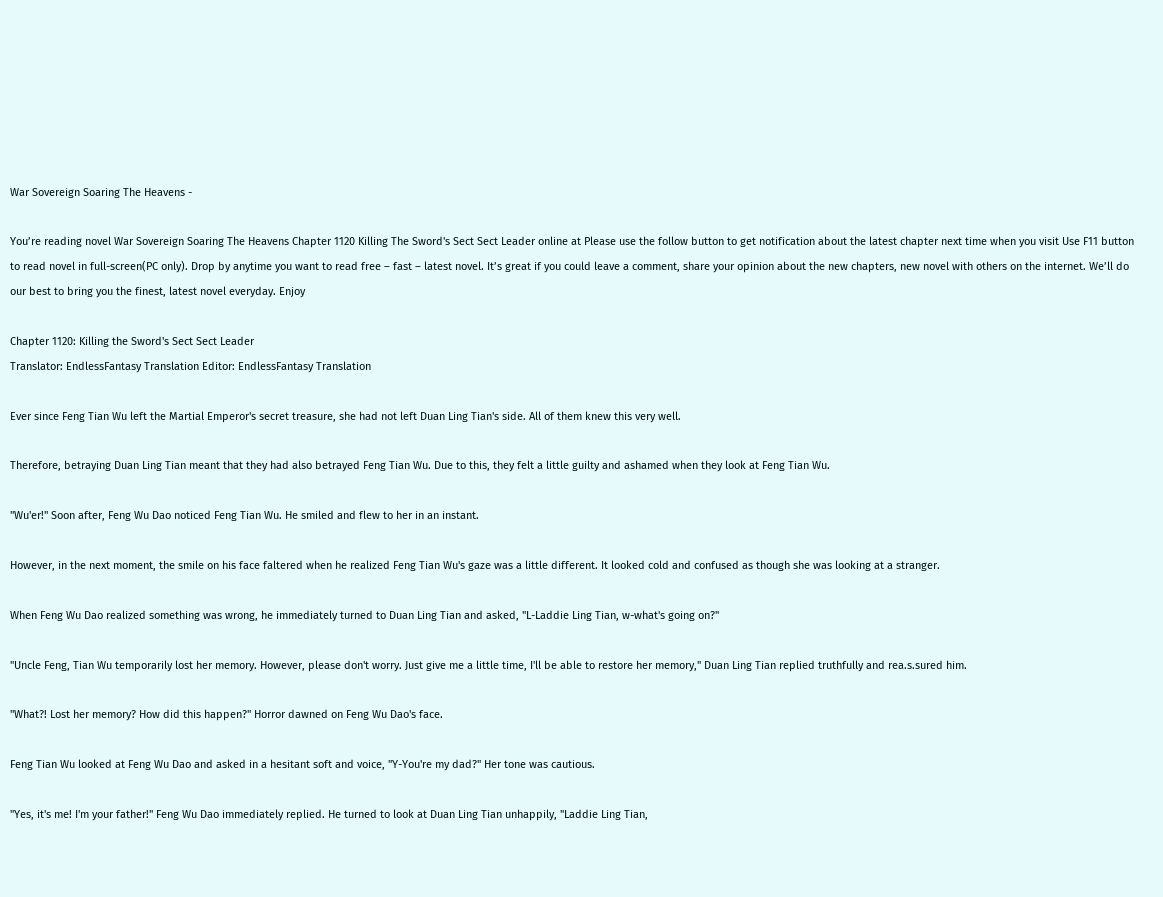War Sovereign Soaring The Heavens -

You’re reading novel War Sovereign Soaring The Heavens Chapter 1120 Killing The Sword's Sect Sect Leader online at Please use the follow button to get notification about the latest chapter next time when you visit Use F11 button to read novel in full-screen(PC only). Drop by anytime you want to read free – fast – latest novel. It’s great if you could leave a comment, share your opinion about the new chapters, new novel with others on the internet. We’ll do our best to bring you the finest, latest novel everyday. Enjoy

Chapter 1120: Killing the Sword's Sect Sect Leader
Translator: EndlessFantasy Translation Editor: EndlessFantasy Translation

Ever since Feng Tian Wu left the Martial Emperor's secret treasure, she had not left Duan Ling Tian's side. All of them knew this very well.

Therefore, betraying Duan Ling Tian meant that they had also betrayed Feng Tian Wu. Due to this, they felt a little guilty and ashamed when they look at Feng Tian Wu.

"Wu'er!" Soon after, Feng Wu Dao noticed Feng Tian Wu. He smiled and flew to her in an instant.

However, in the next moment, the smile on his face faltered when he realized Feng Tian Wu's gaze was a little different. It looked cold and confused as though she was looking at a stranger.

When Feng Wu Dao realized something was wrong, he immediately turned to Duan Ling Tian and asked, "L-Laddie Ling Tian, w-what's going on?"

"Uncle Feng, Tian Wu temporarily lost her memory. However, please don't worry. Just give me a little time, I'll be able to restore her memory," Duan Ling Tian replied truthfully and rea.s.sured him.

"What?! Lost her memory? How did this happen?" Horror dawned on Feng Wu Dao's face.

Feng Tian Wu looked at Feng Wu Dao and asked in a hesitant soft and voice, "Y-You're my dad?" Her tone was cautious.

"Yes, it's me! I'm your father!" Feng Wu Dao immediately replied. He turned to look at Duan Ling Tian unhappily, "Laddie Ling Tian,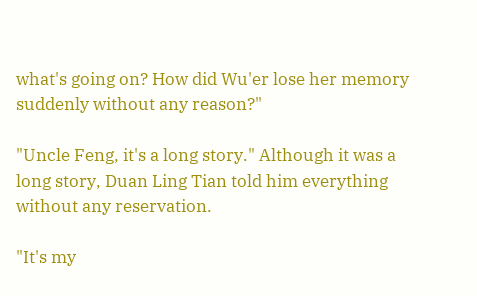what's going on? How did Wu'er lose her memory suddenly without any reason?"

"Uncle Feng, it's a long story." Although it was a long story, Duan Ling Tian told him everything without any reservation.

"It's my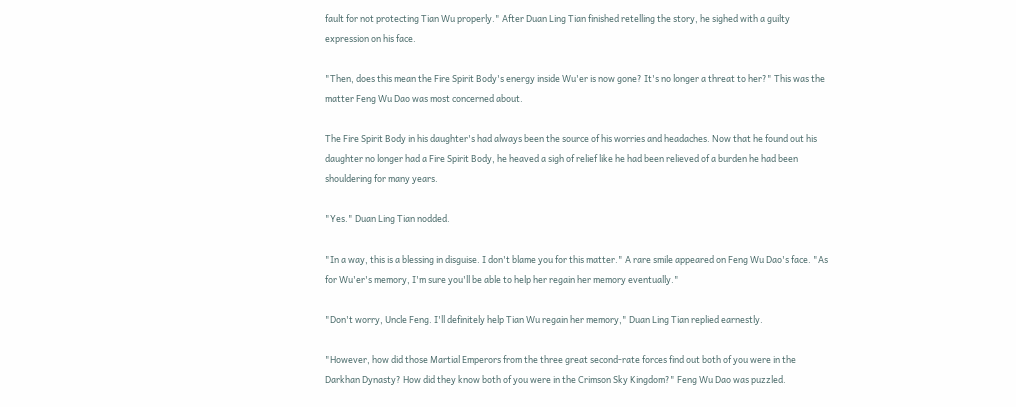fault for not protecting Tian Wu properly." After Duan Ling Tian finished retelling the story, he sighed with a guilty expression on his face.

"Then, does this mean the Fire Spirit Body's energy inside Wu'er is now gone? It's no longer a threat to her?" This was the matter Feng Wu Dao was most concerned about.

The Fire Spirit Body in his daughter's had always been the source of his worries and headaches. Now that he found out his daughter no longer had a Fire Spirit Body, he heaved a sigh of relief like he had been relieved of a burden he had been shouldering for many years.

"Yes." Duan Ling Tian nodded.

"In a way, this is a blessing in disguise. I don't blame you for this matter." A rare smile appeared on Feng Wu Dao's face. "As for Wu'er's memory, I'm sure you'll be able to help her regain her memory eventually."

"Don't worry, Uncle Feng. I'll definitely help Tian Wu regain her memory," Duan Ling Tian replied earnestly.

"However, how did those Martial Emperors from the three great second-rate forces find out both of you were in the Darkhan Dynasty? How did they know both of you were in the Crimson Sky Kingdom?" Feng Wu Dao was puzzled.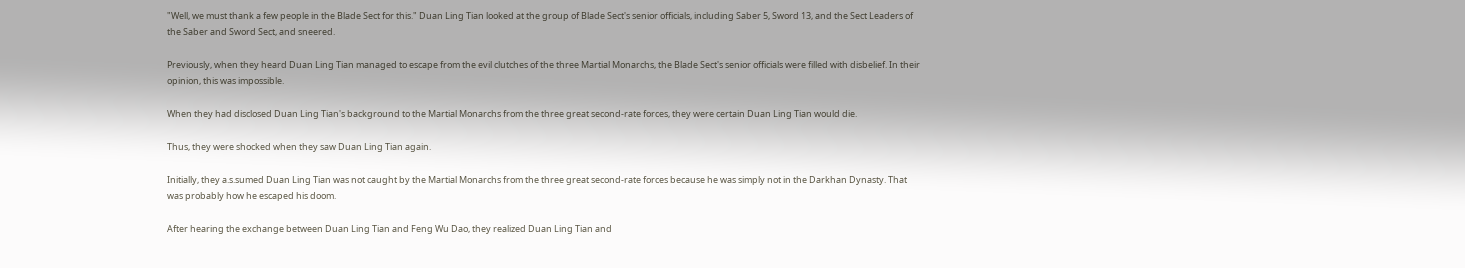"Well, we must thank a few people in the Blade Sect for this." Duan Ling Tian looked at the group of Blade Sect's senior officials, including Saber 5, Sword 13, and the Sect Leaders of the Saber and Sword Sect, and sneered.

Previously, when they heard Duan Ling Tian managed to escape from the evil clutches of the three Martial Monarchs, the Blade Sect's senior officials were filled with disbelief. In their opinion, this was impossible.

When they had disclosed Duan Ling Tian's background to the Martial Monarchs from the three great second-rate forces, they were certain Duan Ling Tian would die.

Thus, they were shocked when they saw Duan Ling Tian again.

Initially, they a.s.sumed Duan Ling Tian was not caught by the Martial Monarchs from the three great second-rate forces because he was simply not in the Darkhan Dynasty. That was probably how he escaped his doom.

After hearing the exchange between Duan Ling Tian and Feng Wu Dao, they realized Duan Ling Tian and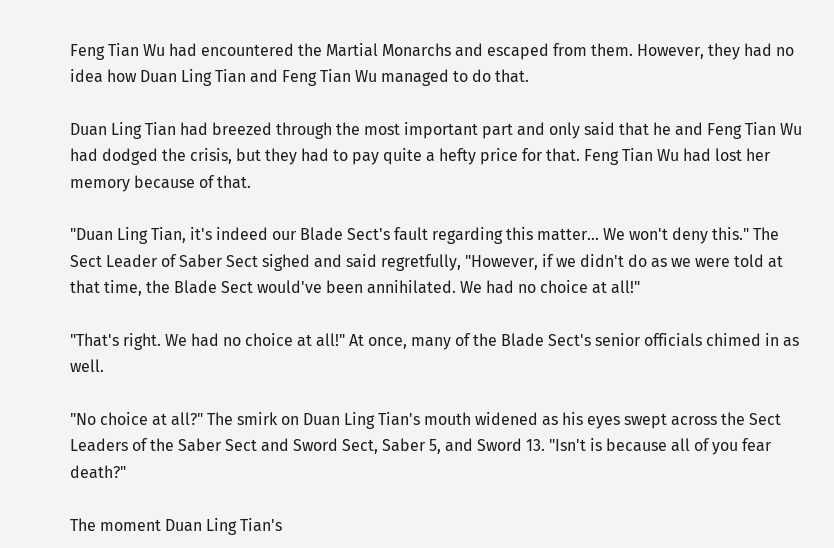Feng Tian Wu had encountered the Martial Monarchs and escaped from them. However, they had no idea how Duan Ling Tian and Feng Tian Wu managed to do that.

Duan Ling Tian had breezed through the most important part and only said that he and Feng Tian Wu had dodged the crisis, but they had to pay quite a hefty price for that. Feng Tian Wu had lost her memory because of that.

"Duan Ling Tian, it's indeed our Blade Sect's fault regarding this matter… We won't deny this." The Sect Leader of Saber Sect sighed and said regretfully, "However, if we didn't do as we were told at that time, the Blade Sect would've been annihilated. We had no choice at all!"

"That's right. We had no choice at all!" At once, many of the Blade Sect's senior officials chimed in as well.

"No choice at all?" The smirk on Duan Ling Tian's mouth widened as his eyes swept across the Sect Leaders of the Saber Sect and Sword Sect, Saber 5, and Sword 13. "Isn't is because all of you fear death?"

The moment Duan Ling Tian's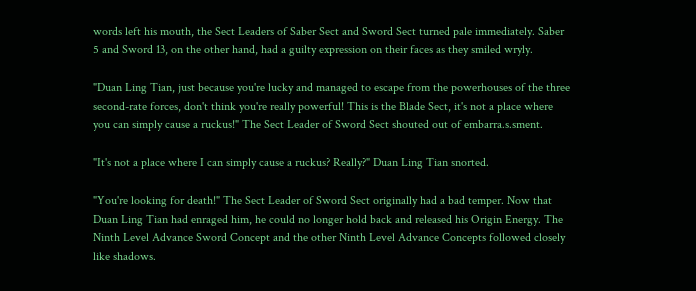words left his mouth, the Sect Leaders of Saber Sect and Sword Sect turned pale immediately. Saber 5 and Sword 13, on the other hand, had a guilty expression on their faces as they smiled wryly.

"Duan Ling Tian, just because you're lucky and managed to escape from the powerhouses of the three second-rate forces, don't think you're really powerful! This is the Blade Sect, it's not a place where you can simply cause a ruckus!" The Sect Leader of Sword Sect shouted out of embarra.s.sment.

"It's not a place where I can simply cause a ruckus? Really?" Duan Ling Tian snorted.

"You're looking for death!" The Sect Leader of Sword Sect originally had a bad temper. Now that Duan Ling Tian had enraged him, he could no longer hold back and released his Origin Energy. The Ninth Level Advance Sword Concept and the other Ninth Level Advance Concepts followed closely like shadows.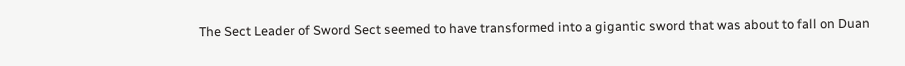The Sect Leader of Sword Sect seemed to have transformed into a gigantic sword that was about to fall on Duan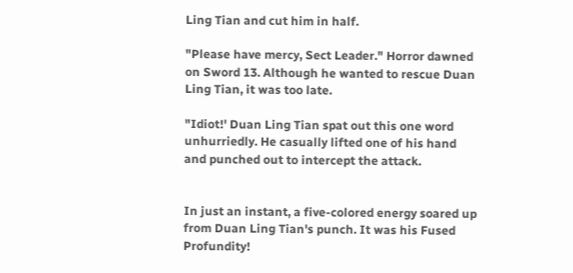Ling Tian and cut him in half.

"Please have mercy, Sect Leader." Horror dawned on Sword 13. Although he wanted to rescue Duan Ling Tian, it was too late.

"Idiot!' Duan Ling Tian spat out this one word unhurriedly. He casually lifted one of his hand and punched out to intercept the attack.


In just an instant, a five-colored energy soared up from Duan Ling Tian's punch. It was his Fused Profundity!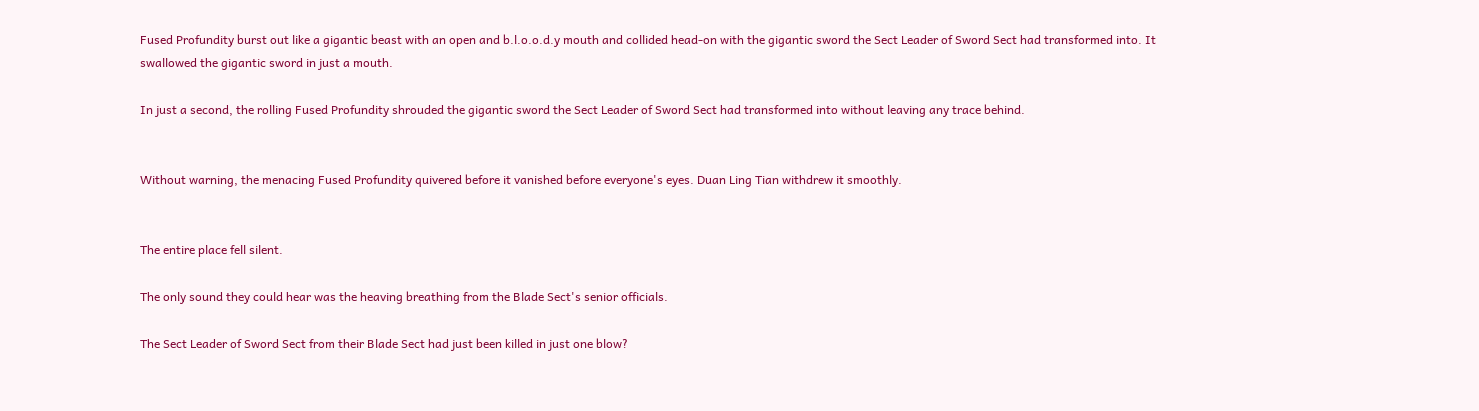Fused Profundity burst out like a gigantic beast with an open and b.l.o.o.d.y mouth and collided head-on with the gigantic sword the Sect Leader of Sword Sect had transformed into. It swallowed the gigantic sword in just a mouth.

In just a second, the rolling Fused Profundity shrouded the gigantic sword the Sect Leader of Sword Sect had transformed into without leaving any trace behind.


Without warning, the menacing Fused Profundity quivered before it vanished before everyone's eyes. Duan Ling Tian withdrew it smoothly.


The entire place fell silent.

The only sound they could hear was the heaving breathing from the Blade Sect's senior officials.

The Sect Leader of Sword Sect from their Blade Sect had just been killed in just one blow?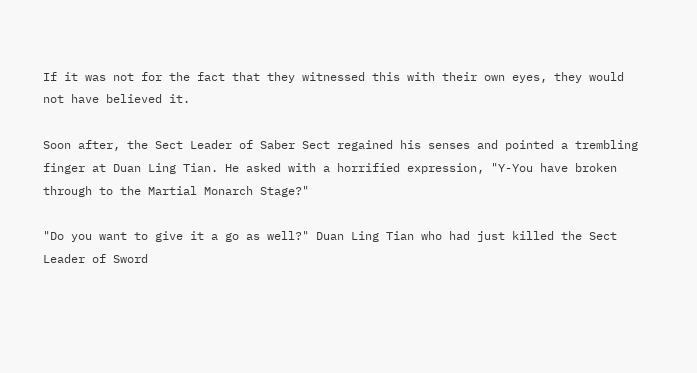If it was not for the fact that they witnessed this with their own eyes, they would not have believed it.

Soon after, the Sect Leader of Saber Sect regained his senses and pointed a trembling finger at Duan Ling Tian. He asked with a horrified expression, "Y-You have broken through to the Martial Monarch Stage?"

"Do you want to give it a go as well?" Duan Ling Tian who had just killed the Sect Leader of Sword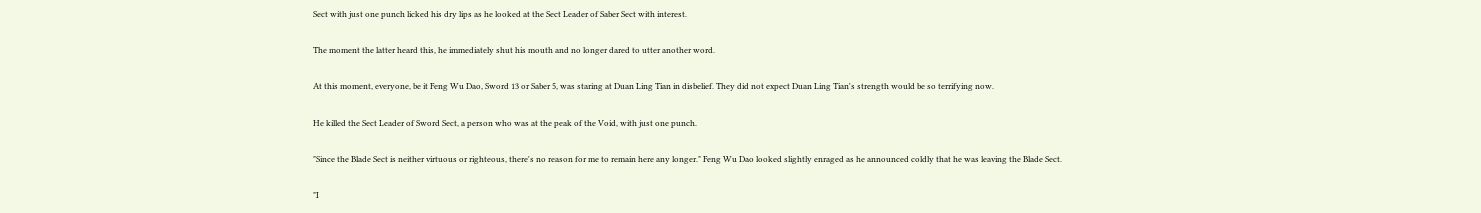Sect with just one punch licked his dry lips as he looked at the Sect Leader of Saber Sect with interest.

The moment the latter heard this, he immediately shut his mouth and no longer dared to utter another word.

At this moment, everyone, be it Feng Wu Dao, Sword 13 or Saber 5, was staring at Duan Ling Tian in disbelief. They did not expect Duan Ling Tian's strength would be so terrifying now.

He killed the Sect Leader of Sword Sect, a person who was at the peak of the Void, with just one punch.

"Since the Blade Sect is neither virtuous or righteous, there's no reason for me to remain here any longer." Feng Wu Dao looked slightly enraged as he announced coldly that he was leaving the Blade Sect.

"I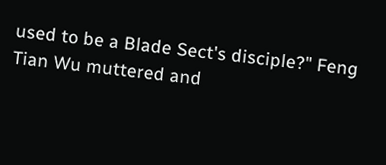used to be a Blade Sect's disciple?" Feng Tian Wu muttered and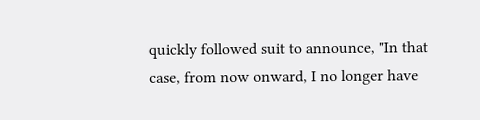quickly followed suit to announce, "In that case, from now onward, I no longer have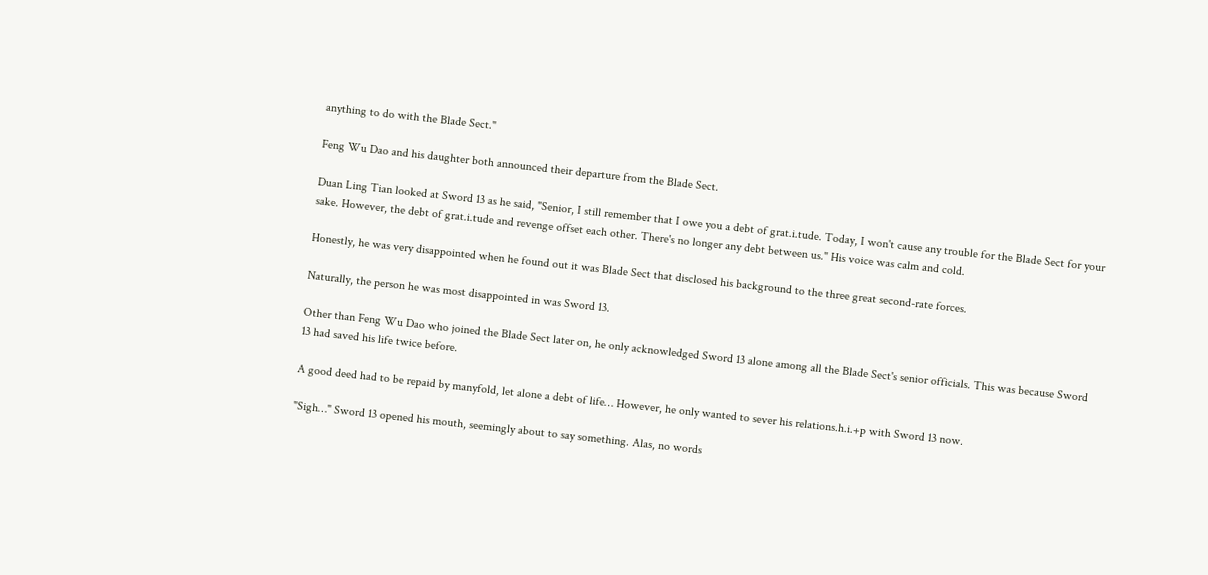anything to do with the Blade Sect."

Feng Wu Dao and his daughter both announced their departure from the Blade Sect.

Duan Ling Tian looked at Sword 13 as he said, "Senior, I still remember that I owe you a debt of grat.i.tude. Today, I won't cause any trouble for the Blade Sect for your sake. However, the debt of grat.i.tude and revenge offset each other. There's no longer any debt between us." His voice was calm and cold.

Honestly, he was very disappointed when he found out it was Blade Sect that disclosed his background to the three great second-rate forces.

Naturally, the person he was most disappointed in was Sword 13.

Other than Feng Wu Dao who joined the Blade Sect later on, he only acknowledged Sword 13 alone among all the Blade Sect's senior officials. This was because Sword 13 had saved his life twice before.

A good deed had to be repaid by manyfold, let alone a debt of life… However, he only wanted to sever his relations.h.i.+p with Sword 13 now.

"Sigh…" Sword 13 opened his mouth, seemingly about to say something. Alas, no words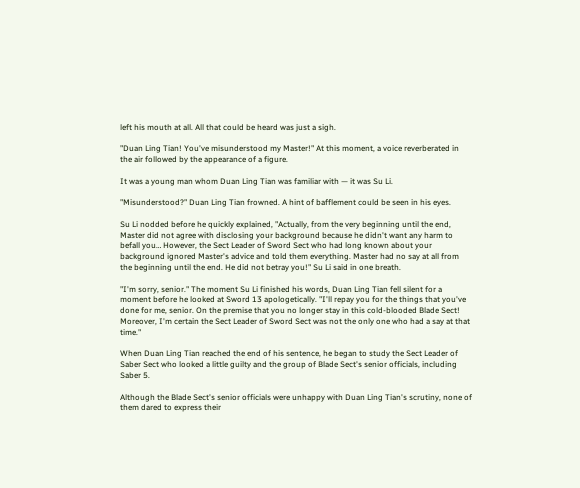left his mouth at all. All that could be heard was just a sigh.

"Duan Ling Tian! You've misunderstood my Master!" At this moment, a voice reverberated in the air followed by the appearance of a figure.

It was a young man whom Duan Ling Tian was familiar with — it was Su Li.

"Misunderstood?" Duan Ling Tian frowned. A hint of bafflement could be seen in his eyes.

Su Li nodded before he quickly explained, "Actually, from the very beginning until the end, Master did not agree with disclosing your background because he didn't want any harm to befall you… However, the Sect Leader of Sword Sect who had long known about your background ignored Master's advice and told them everything. Master had no say at all from the beginning until the end. He did not betray you!" Su Li said in one breath.

"I'm sorry, senior." The moment Su Li finished his words, Duan Ling Tian fell silent for a moment before he looked at Sword 13 apologetically. "I'll repay you for the things that you've done for me, senior. On the premise that you no longer stay in this cold-blooded Blade Sect! Moreover, I'm certain the Sect Leader of Sword Sect was not the only one who had a say at that time."

When Duan Ling Tian reached the end of his sentence, he began to study the Sect Leader of Saber Sect who looked a little guilty and the group of Blade Sect's senior officials, including Saber 5.

Although the Blade Sect's senior officials were unhappy with Duan Ling Tian's scrutiny, none of them dared to express their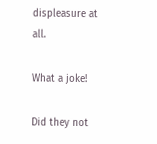displeasure at all.

What a joke!

Did they not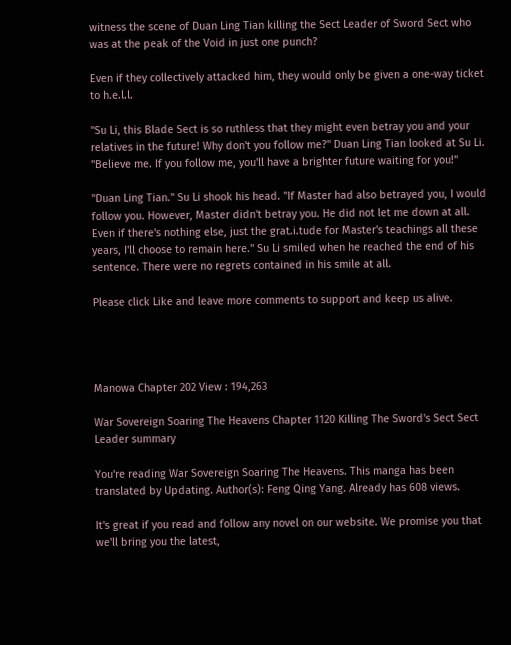witness the scene of Duan Ling Tian killing the Sect Leader of Sword Sect who was at the peak of the Void in just one punch?

Even if they collectively attacked him, they would only be given a one-way ticket to h.e.l.l.

"Su Li, this Blade Sect is so ruthless that they might even betray you and your relatives in the future! Why don't you follow me?" Duan Ling Tian looked at Su Li. "Believe me. If you follow me, you'll have a brighter future waiting for you!"

"Duan Ling Tian." Su Li shook his head. "If Master had also betrayed you, I would follow you. However, Master didn't betray you. He did not let me down at all. Even if there's nothing else, just the grat.i.tude for Master's teachings all these years, I'll choose to remain here." Su Li smiled when he reached the end of his sentence. There were no regrets contained in his smile at all.

Please click Like and leave more comments to support and keep us alive.




Manowa Chapter 202 View : 194,263

War Sovereign Soaring The Heavens Chapter 1120 Killing The Sword's Sect Sect Leader summary

You're reading War Sovereign Soaring The Heavens. This manga has been translated by Updating. Author(s): Feng Qing Yang. Already has 608 views.

It's great if you read and follow any novel on our website. We promise you that we'll bring you the latest,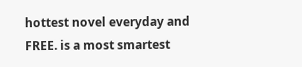hottest novel everyday and FREE. is a most smartest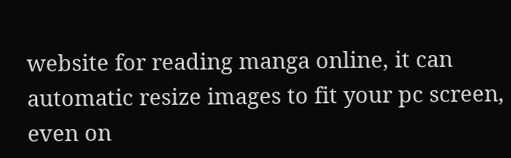website for reading manga online, it can automatic resize images to fit your pc screen, even on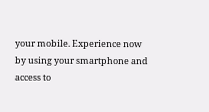your mobile. Experience now by using your smartphone and access to